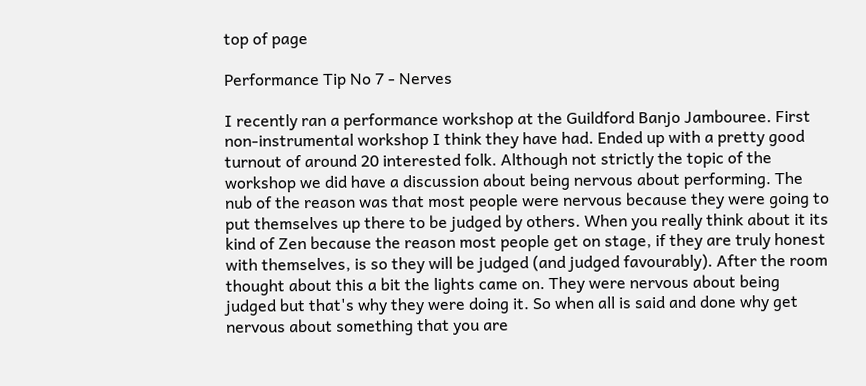top of page

Performance Tip No 7 - Nerves

I recently ran a performance workshop at the Guildford Banjo Jambouree. First non-instrumental workshop I think they have had. Ended up with a pretty good turnout of around 20 interested folk. Although not strictly the topic of the workshop we did have a discussion about being nervous about performing. The nub of the reason was that most people were nervous because they were going to put themselves up there to be judged by others. When you really think about it its kind of Zen because the reason most people get on stage, if they are truly honest with themselves, is so they will be judged (and judged favourably). After the room thought about this a bit the lights came on. They were nervous about being judged but that's why they were doing it. So when all is said and done why get nervous about something that you are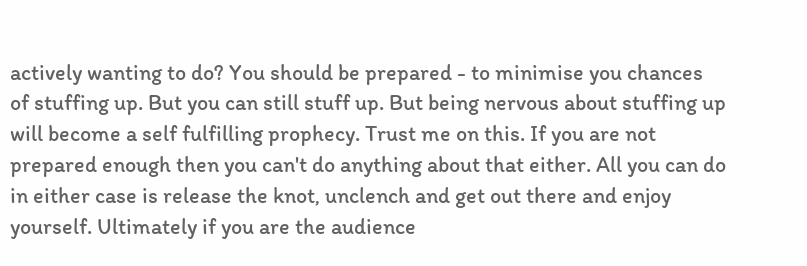actively wanting to do? You should be prepared - to minimise you chances of stuffing up. But you can still stuff up. But being nervous about stuffing up will become a self fulfilling prophecy. Trust me on this. If you are not prepared enough then you can't do anything about that either. All you can do in either case is release the knot, unclench and get out there and enjoy yourself. Ultimately if you are the audience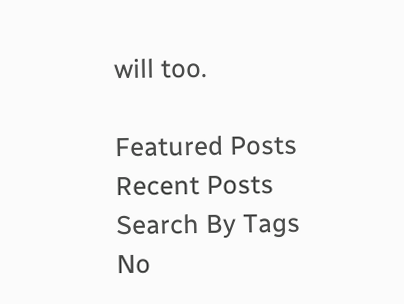will too.

Featured Posts
Recent Posts
Search By Tags
No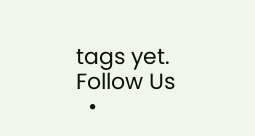tags yet.
Follow Us
  •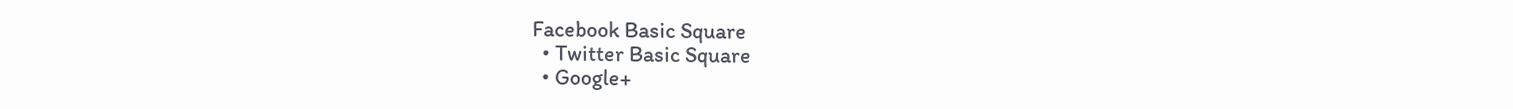Facebook Basic Square
  • Twitter Basic Square
  • Google+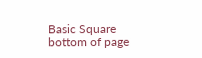Basic Square
bottom of page